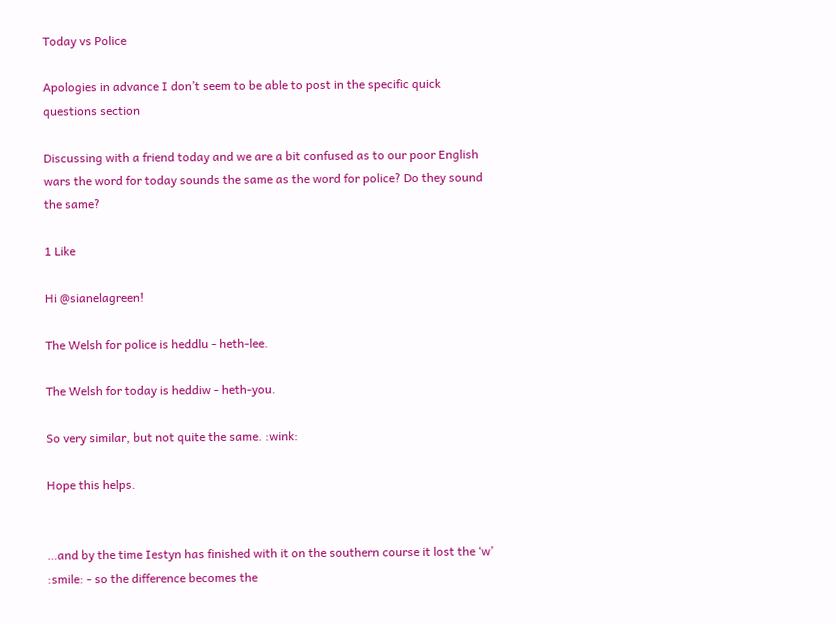Today vs Police

Apologies in advance I don’t seem to be able to post in the specific quick questions section

Discussing with a friend today and we are a bit confused as to our poor English wars the word for today sounds the same as the word for police? Do they sound the same?

1 Like

Hi @sianelagreen!

The Welsh for police is heddlu - heth-lee.

The Welsh for today is heddiw - heth-you.

So very similar, but not quite the same. :wink:

Hope this helps.


…and by the time Iestyn has finished with it on the southern course it lost the ‘w’ :smile: - so the difference becomes the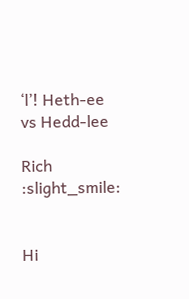‘l’! Heth-ee vs Hedd-lee

Rich :slight_smile:


Hi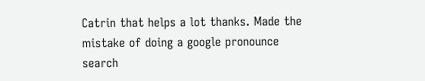Catrin that helps a lot thanks. Made the mistake of doing a google pronounce search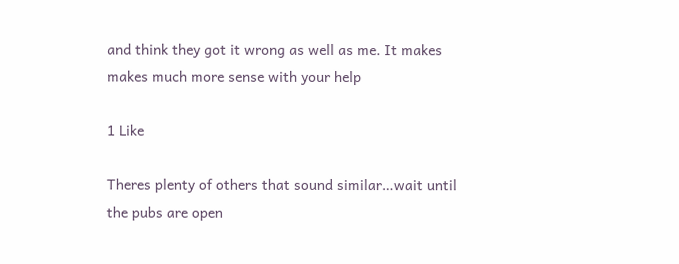and think they got it wrong as well as me. It makes makes much more sense with your help

1 Like

Theres plenty of others that sound similar…wait until the pubs are open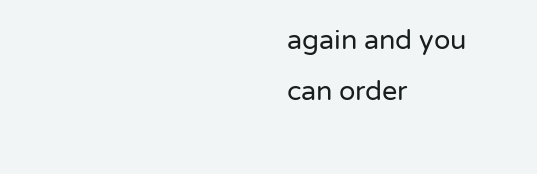again and you can order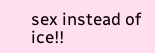sex instead of ice!!